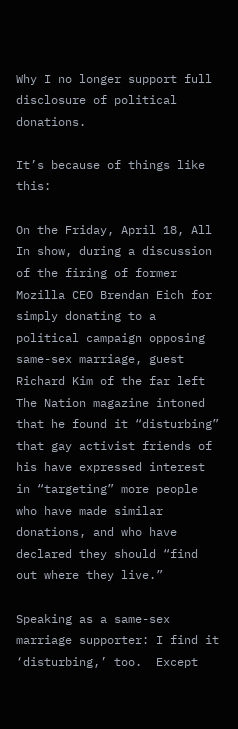Why I no longer support full disclosure of political donations.

It’s because of things like this:

On the Friday, April 18, All In show, during a discussion of the firing of former Mozilla CEO Brendan Eich for simply donating to a political campaign opposing same-sex marriage, guest Richard Kim of the far left The Nation magazine intoned that he found it “disturbing” that gay activist friends of his have expressed interest in “targeting” more people who have made similar donations, and who have declared they should “find out where they live.”

Speaking as a same-sex marriage supporter: I find it ‘disturbing,’ too.  Except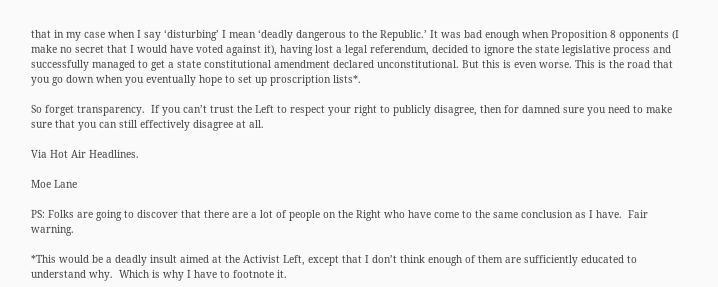that in my case when I say ‘disturbing’ I mean ‘deadly dangerous to the Republic.’ It was bad enough when Proposition 8 opponents (I make no secret that I would have voted against it), having lost a legal referendum, decided to ignore the state legislative process and successfully managed to get a state constitutional amendment declared unconstitutional. But this is even worse. This is the road that you go down when you eventually hope to set up proscription lists*.

So forget transparency.  If you can’t trust the Left to respect your right to publicly disagree, then for damned sure you need to make sure that you can still effectively disagree at all.

Via Hot Air Headlines.

Moe Lane

PS: Folks are going to discover that there are a lot of people on the Right who have come to the same conclusion as I have.  Fair warning.

*This would be a deadly insult aimed at the Activist Left, except that I don’t think enough of them are sufficiently educated to understand why.  Which is why I have to footnote it.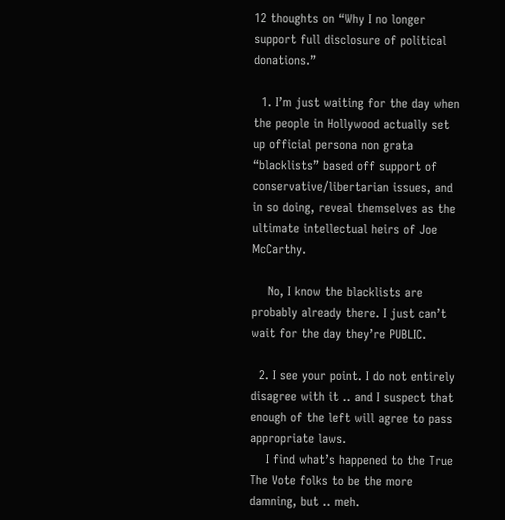12 thoughts on “Why I no longer support full disclosure of political donations.”

  1. I’m just waiting for the day when the people in Hollywood actually set up official persona non grata “blacklists” based off support of conservative/libertarian issues, and in so doing, reveal themselves as the ultimate intellectual heirs of Joe McCarthy.

    No, I know the blacklists are probably already there. I just can’t wait for the day they’re PUBLIC.

  2. I see your point. I do not entirely disagree with it .. and I suspect that enough of the left will agree to pass appropriate laws.
    I find what’s happened to the True The Vote folks to be the more damning, but .. meh.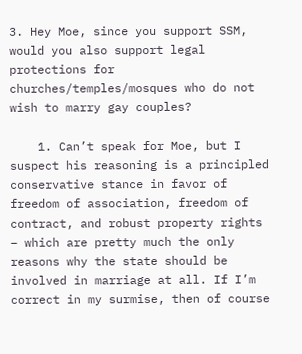3. Hey Moe, since you support SSM, would you also support legal protections for churches/temples/mosques who do not wish to marry gay couples?

    1. Can’t speak for Moe, but I suspect his reasoning is a principled conservative stance in favor of freedom of association, freedom of contract, and robust property rights – which are pretty much the only reasons why the state should be involved in marriage at all. If I’m correct in my surmise, then of course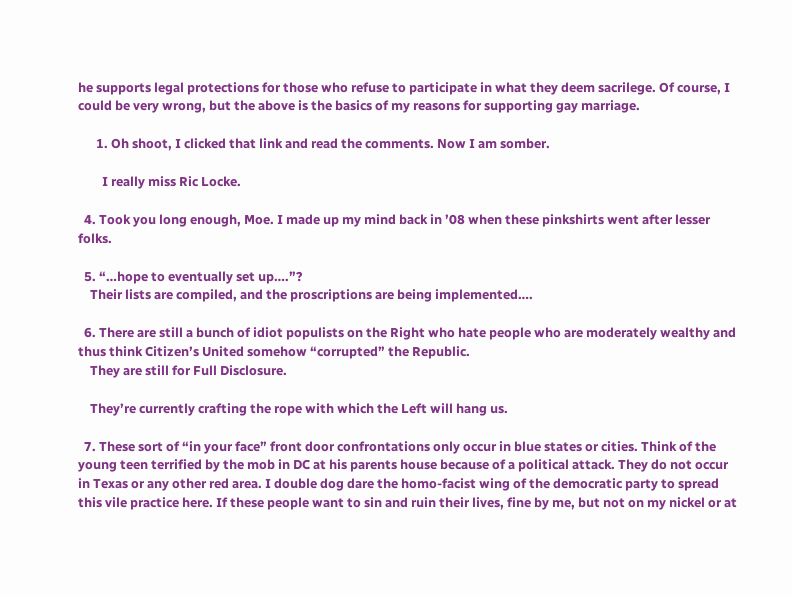he supports legal protections for those who refuse to participate in what they deem sacrilege. Of course, I could be very wrong, but the above is the basics of my reasons for supporting gay marriage.

      1. Oh shoot, I clicked that link and read the comments. Now I am somber.

        I really miss Ric Locke.

  4. Took you long enough, Moe. I made up my mind back in ’08 when these pinkshirts went after lesser folks.

  5. “…hope to eventually set up….”?
    Their lists are compiled, and the proscriptions are being implemented….

  6. There are still a bunch of idiot populists on the Right who hate people who are moderately wealthy and thus think Citizen’s United somehow “corrupted” the Republic.
    They are still for Full Disclosure.

    They’re currently crafting the rope with which the Left will hang us.

  7. These sort of “in your face” front door confrontations only occur in blue states or cities. Think of the young teen terrified by the mob in DC at his parents house because of a political attack. They do not occur in Texas or any other red area. I double dog dare the homo-facist wing of the democratic party to spread this vile practice here. If these people want to sin and ruin their lives, fine by me, but not on my nickel or at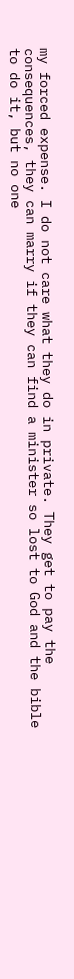my forced expense. I do not care what they do in private. They get to pay the consequences, they can marry if they can find a minister so lost to God and the bible to do it, but no one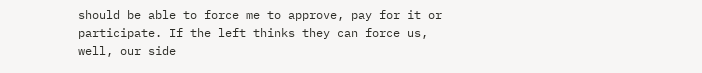should be able to force me to approve, pay for it or participate. If the left thinks they can force us, well, our side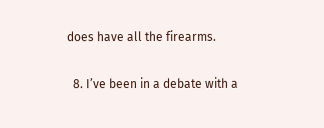does have all the firearms.

  8. I’ve been in a debate with a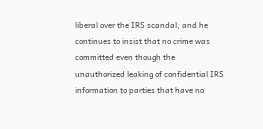liberal over the IRS scandal, and he continues to insist that no crime was committed even though the unauthorized leaking of confidential IRS information to parties that have no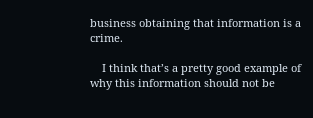business obtaining that information is a crime.

    I think that’s a pretty good example of why this information should not be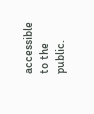accessible to the public.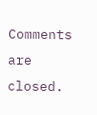Comments are closed.